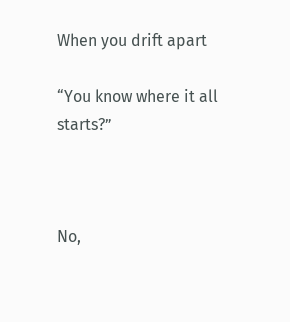When you drift apart

“You know where it all starts?”



No,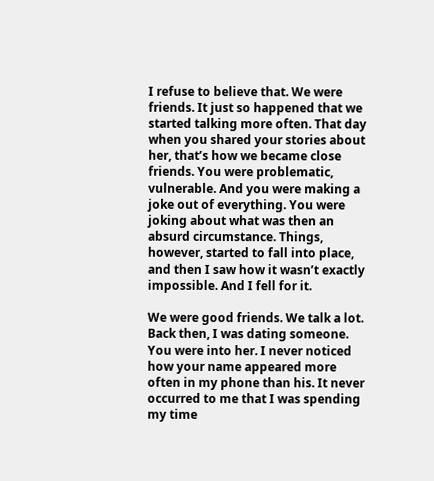I refuse to believe that. We were friends. It just so happened that we started talking more often. That day when you shared your stories about her, that’s how we became close friends. You were problematic, vulnerable. And you were making a joke out of everything. You were joking about what was then an absurd circumstance. Things, however, started to fall into place, and then I saw how it wasn’t exactly impossible. And I fell for it.

We were good friends. We talk a lot. Back then, I was dating someone. You were into her. I never noticed how your name appeared more often in my phone than his. It never occurred to me that I was spending my time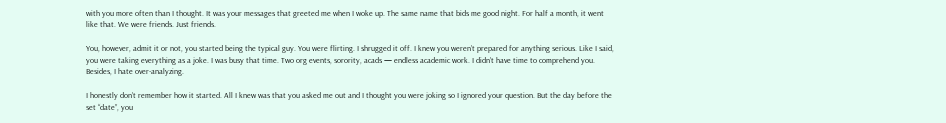with you more often than I thought. It was your messages that greeted me when I woke up. The same name that bids me good night. For half a month, it went like that. We were friends. Just friends.

You, however, admit it or not, you started being the typical guy. You were flirting. I shrugged it off. I knew you weren’t prepared for anything serious. Like I said, you were taking everything as a joke. I was busy that time. Two org events, sorority, acads — endless academic work. I didn’t have time to comprehend you. Besides, I hate over-analyzing.

I honestly don’t remember how it started. All I knew was that you asked me out and I thought you were joking so I ignored your question. But the day before the set “date”, you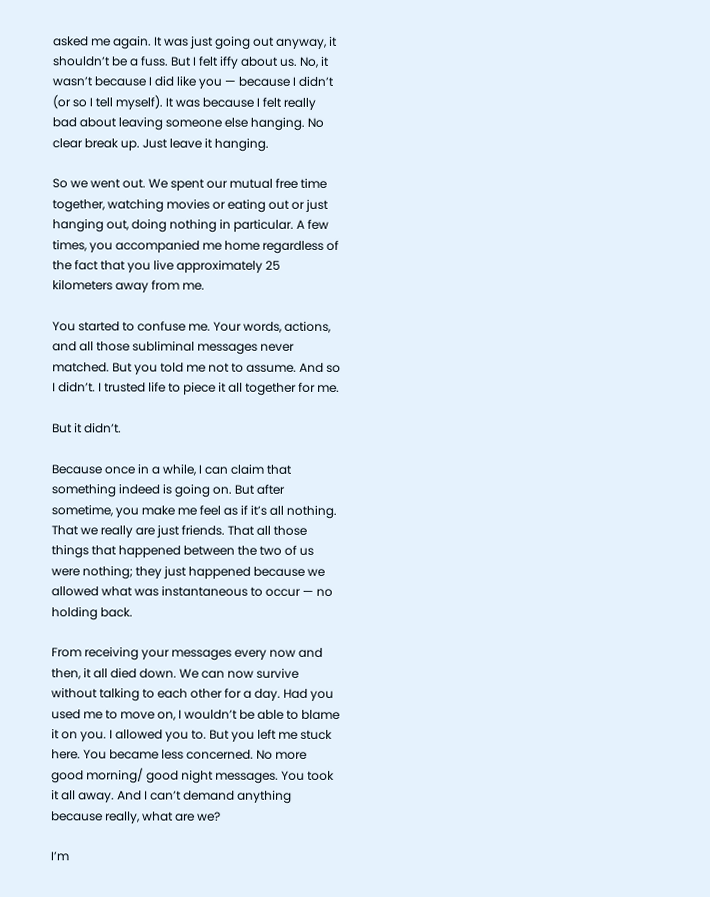asked me again. It was just going out anyway, it shouldn’t be a fuss. But I felt iffy about us. No, it wasn’t because I did like you — because I didn’t (or so I tell myself). It was because I felt really bad about leaving someone else hanging. No clear break up. Just leave it hanging.

So we went out. We spent our mutual free time together, watching movies or eating out or just hanging out, doing nothing in particular. A few times, you accompanied me home regardless of the fact that you live approximately 25 kilometers away from me.

You started to confuse me. Your words, actions, and all those subliminal messages never matched. But you told me not to assume. And so I didn’t. I trusted life to piece it all together for me.

But it didn’t.

Because once in a while, I can claim that something indeed is going on. But after sometime, you make me feel as if it’s all nothing. That we really are just friends. That all those things that happened between the two of us were nothing; they just happened because we allowed what was instantaneous to occur — no holding back.

From receiving your messages every now and then, it all died down. We can now survive without talking to each other for a day. Had you used me to move on, I wouldn’t be able to blame it on you. I allowed you to. But you left me stuck here. You became less concerned. No more good morning/ good night messages. You took it all away. And I can’t demand anything because really, what are we?

I’m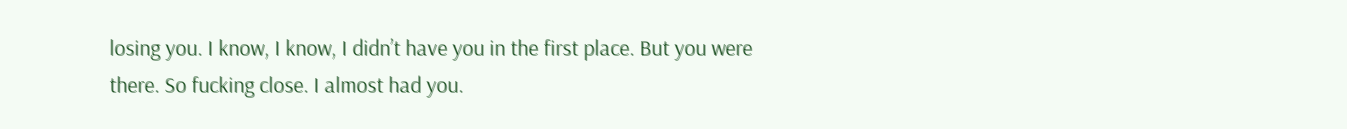losing you. I know, I know, I didn’t have you in the first place. But you were there. So fucking close. I almost had you.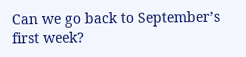Can we go back to September’s first week?